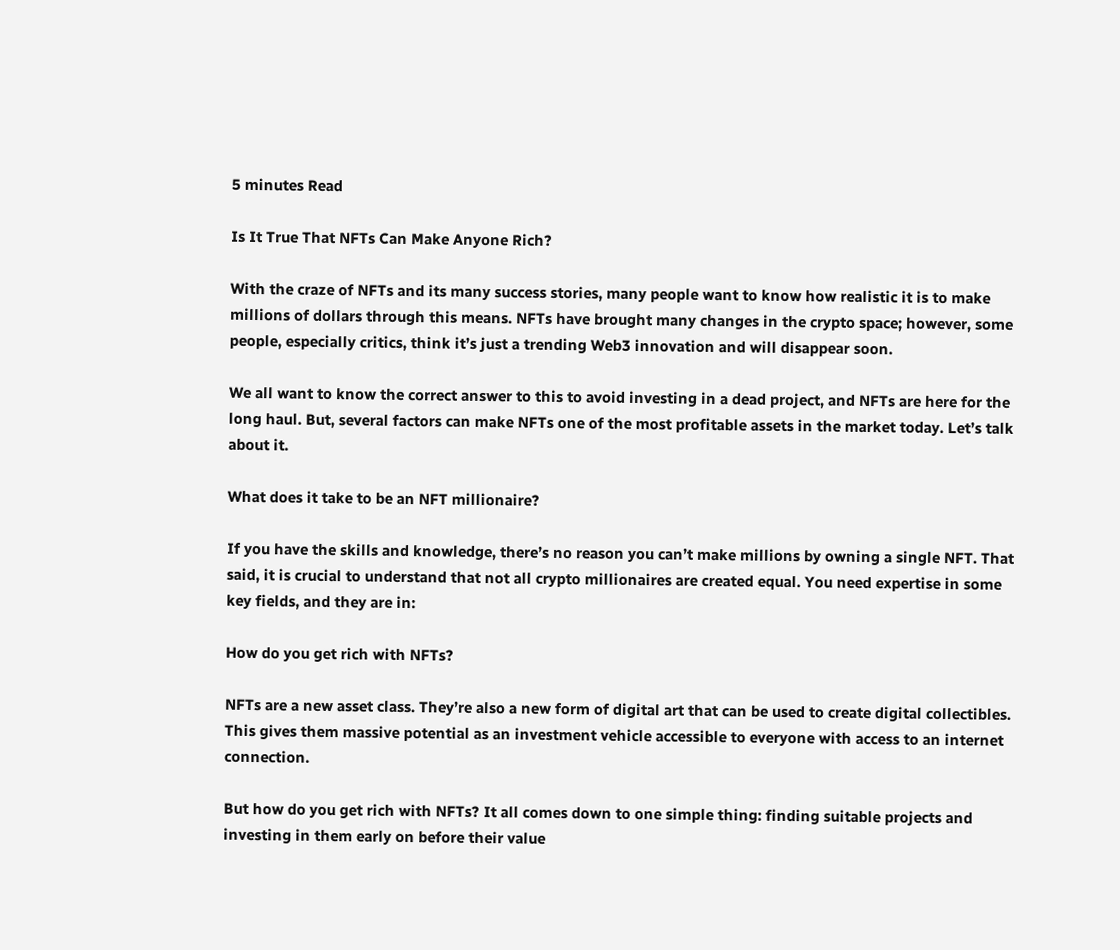5 minutes Read

Is It True That NFTs Can Make Anyone Rich?

With the craze of NFTs and its many success stories, many people want to know how realistic it is to make millions of dollars through this means. NFTs have brought many changes in the crypto space; however, some people, especially critics, think it’s just a trending Web3 innovation and will disappear soon.

We all want to know the correct answer to this to avoid investing in a dead project, and NFTs are here for the long haul. But, several factors can make NFTs one of the most profitable assets in the market today. Let’s talk about it.

What does it take to be an NFT millionaire?

If you have the skills and knowledge, there’s no reason you can’t make millions by owning a single NFT. That said, it is crucial to understand that not all crypto millionaires are created equal. You need expertise in some key fields, and they are in:

How do you get rich with NFTs?

NFTs are a new asset class. They’re also a new form of digital art that can be used to create digital collectibles. This gives them massive potential as an investment vehicle accessible to everyone with access to an internet connection.

But how do you get rich with NFTs? It all comes down to one simple thing: finding suitable projects and investing in them early on before their value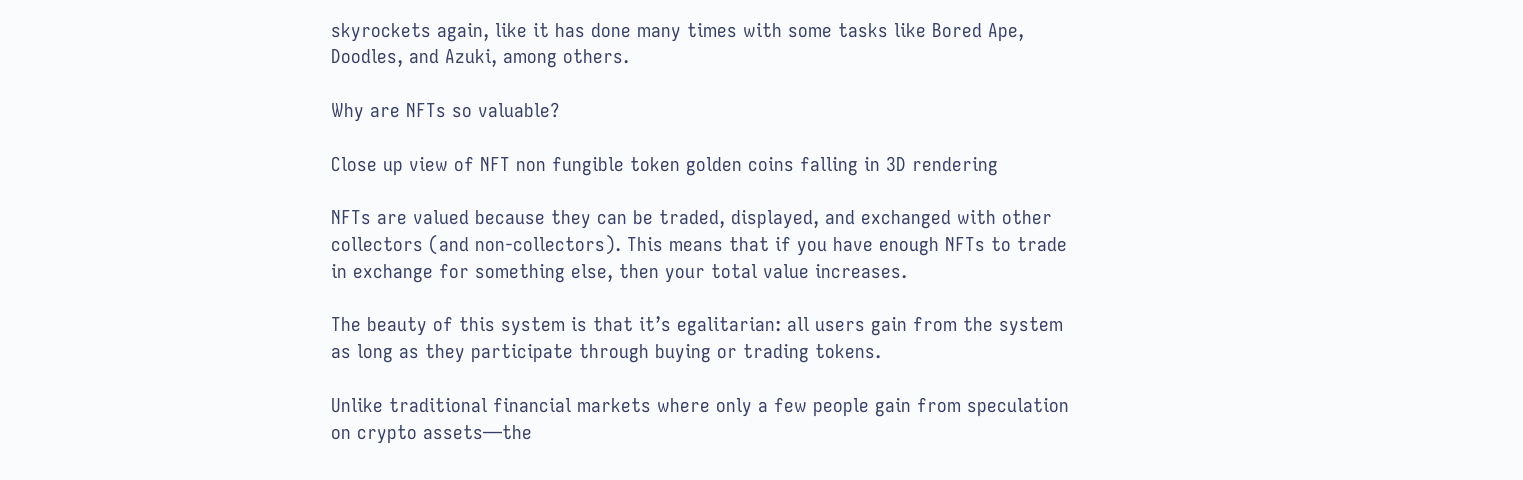skyrockets again, like it has done many times with some tasks like Bored Ape, Doodles, and Azuki, among others.

Why are NFTs so valuable?

Close up view of NFT non fungible token golden coins falling in 3D rendering

NFTs are valued because they can be traded, displayed, and exchanged with other collectors (and non-collectors). This means that if you have enough NFTs to trade in exchange for something else, then your total value increases.

The beauty of this system is that it’s egalitarian: all users gain from the system as long as they participate through buying or trading tokens.

Unlike traditional financial markets where only a few people gain from speculation on crypto assets—the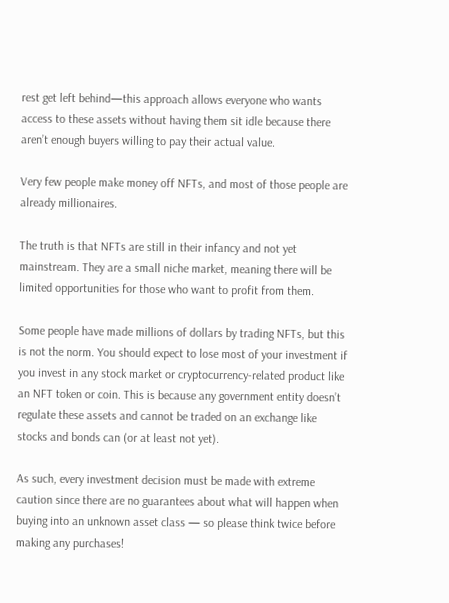rest get left behind—this approach allows everyone who wants access to these assets without having them sit idle because there aren’t enough buyers willing to pay their actual value.

Very few people make money off NFTs, and most of those people are already millionaires.

The truth is that NFTs are still in their infancy and not yet mainstream. They are a small niche market, meaning there will be limited opportunities for those who want to profit from them.

Some people have made millions of dollars by trading NFTs, but this is not the norm. You should expect to lose most of your investment if you invest in any stock market or cryptocurrency-related product like an NFT token or coin. This is because any government entity doesn’t regulate these assets and cannot be traded on an exchange like stocks and bonds can (or at least not yet).

As such, every investment decision must be made with extreme caution since there are no guarantees about what will happen when buying into an unknown asset class — so please think twice before making any purchases!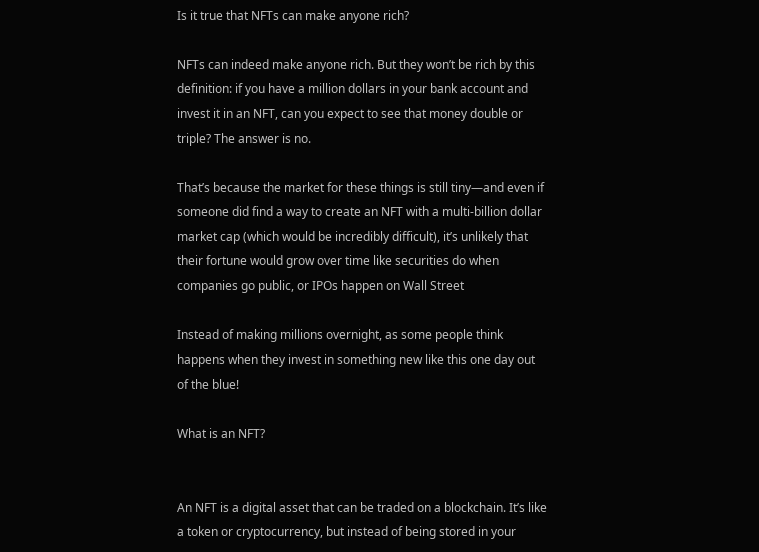Is it true that NFTs can make anyone rich?

NFTs can indeed make anyone rich. But they won’t be rich by this definition: if you have a million dollars in your bank account and invest it in an NFT, can you expect to see that money double or triple? The answer is no.

That’s because the market for these things is still tiny—and even if someone did find a way to create an NFT with a multi-billion dollar market cap (which would be incredibly difficult), it’s unlikely that their fortune would grow over time like securities do when companies go public, or IPOs happen on Wall Street

Instead of making millions overnight, as some people think happens when they invest in something new like this one day out of the blue!

What is an NFT?


An NFT is a digital asset that can be traded on a blockchain. It’s like a token or cryptocurrency, but instead of being stored in your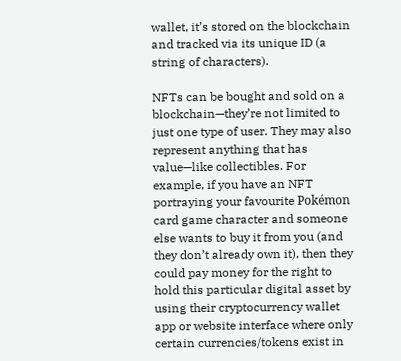wallet, it’s stored on the blockchain and tracked via its unique ID (a string of characters).

NFTs can be bought and sold on a blockchain—they’re not limited to just one type of user. They may also represent anything that has value—like collectibles. For example, if you have an NFT portraying your favourite Pokémon card game character and someone else wants to buy it from you (and they don’t already own it), then they could pay money for the right to hold this particular digital asset by using their cryptocurrency wallet app or website interface where only certain currencies/tokens exist in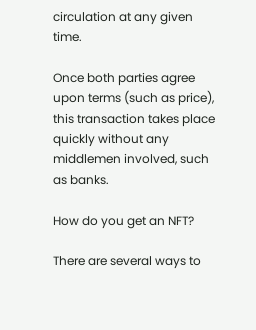circulation at any given time.

Once both parties agree upon terms (such as price), this transaction takes place quickly without any middlemen involved, such as banks.

How do you get an NFT?

There are several ways to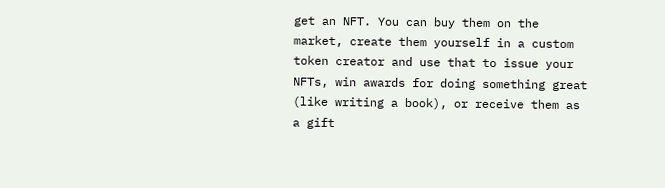get an NFT. You can buy them on the market, create them yourself in a custom token creator and use that to issue your NFTs, win awards for doing something great (like writing a book), or receive them as a gift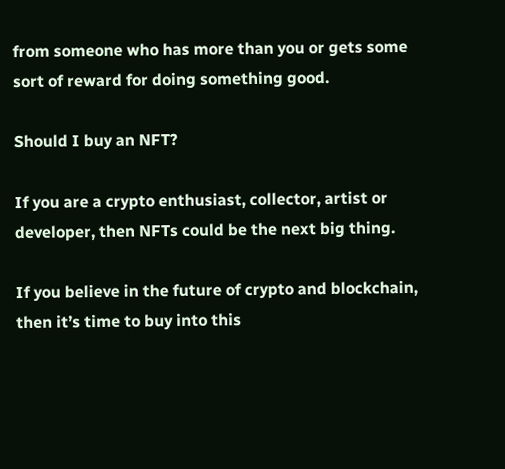from someone who has more than you or gets some sort of reward for doing something good.

Should I buy an NFT?

If you are a crypto enthusiast, collector, artist or developer, then NFTs could be the next big thing.

If you believe in the future of crypto and blockchain, then it’s time to buy into this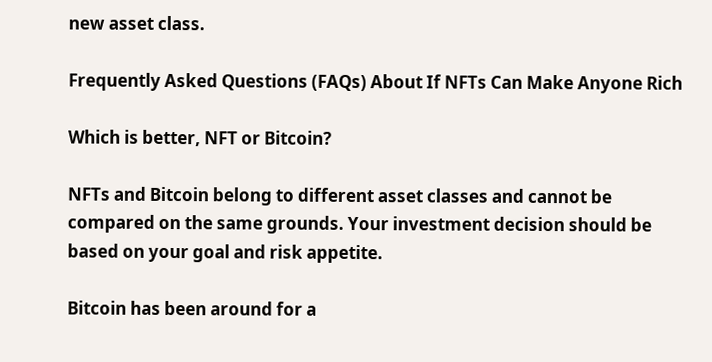new asset class.

Frequently Asked Questions (FAQs) About If NFTs Can Make Anyone Rich

Which is better, NFT or Bitcoin?

NFTs and Bitcoin belong to different asset classes and cannot be compared on the same grounds. Your investment decision should be based on your goal and risk appetite.

Bitcoin has been around for a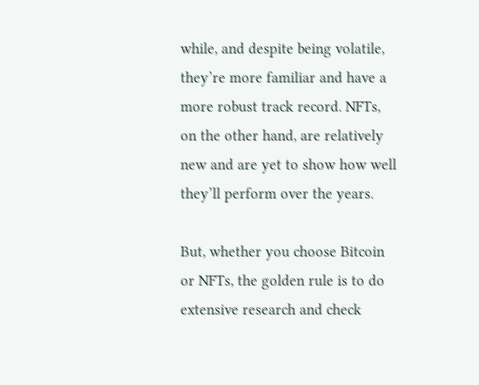while, and despite being volatile, they’re more familiar and have a more robust track record. NFTs, on the other hand, are relatively new and are yet to show how well they’ll perform over the years.

But, whether you choose Bitcoin or NFTs, the golden rule is to do extensive research and check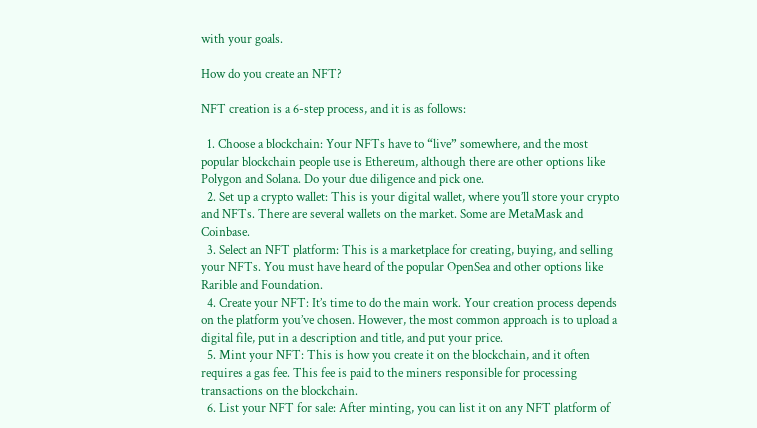with your goals.

How do you create an NFT?

NFT creation is a 6-step process, and it is as follows:

  1. Choose a blockchain: Your NFTs have to “live” somewhere, and the most popular blockchain people use is Ethereum, although there are other options like Polygon and Solana. Do your due diligence and pick one.
  2. Set up a crypto wallet: This is your digital wallet, where you’ll store your crypto and NFTs. There are several wallets on the market. Some are MetaMask and Coinbase.
  3. Select an NFT platform: This is a marketplace for creating, buying, and selling your NFTs. You must have heard of the popular OpenSea and other options like Rarible and Foundation.
  4. Create your NFT: It’s time to do the main work. Your creation process depends on the platform you’ve chosen. However, the most common approach is to upload a digital file, put in a description and title, and put your price.
  5. Mint your NFT: This is how you create it on the blockchain, and it often requires a gas fee. This fee is paid to the miners responsible for processing transactions on the blockchain.
  6. List your NFT for sale: After minting, you can list it on any NFT platform of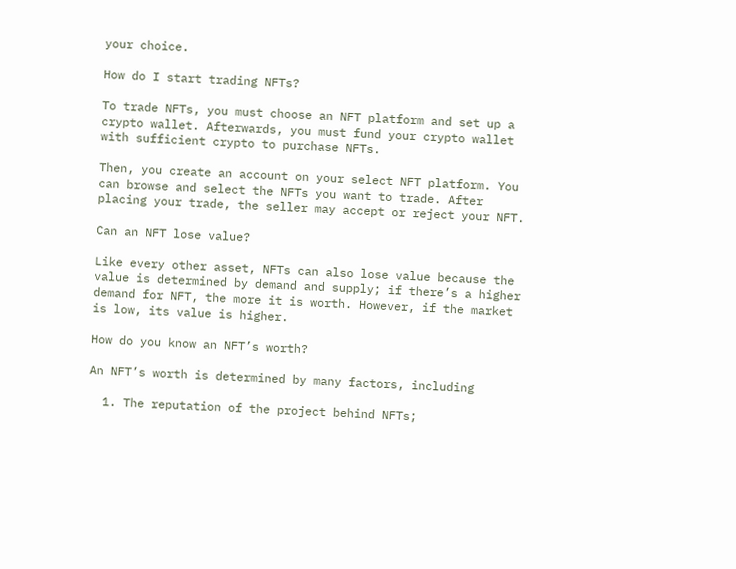your choice.

How do I start trading NFTs?

To trade NFTs, you must choose an NFT platform and set up a crypto wallet. Afterwards, you must fund your crypto wallet with sufficient crypto to purchase NFTs.

Then, you create an account on your select NFT platform. You can browse and select the NFTs you want to trade. After placing your trade, the seller may accept or reject your NFT.

Can an NFT lose value?

Like every other asset, NFTs can also lose value because the value is determined by demand and supply; if there’s a higher demand for NFT, the more it is worth. However, if the market is low, its value is higher.

How do you know an NFT’s worth?

An NFT’s worth is determined by many factors, including

  1. The reputation of the project behind NFTs;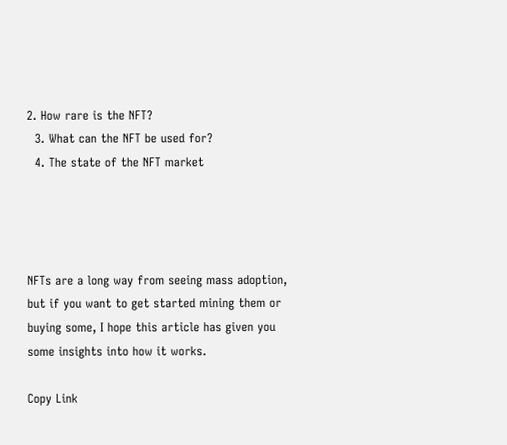2. How rare is the NFT?
  3. What can the NFT be used for?
  4. The state of the NFT market




NFTs are a long way from seeing mass adoption, but if you want to get started mining them or buying some, I hope this article has given you some insights into how it works.

Copy Link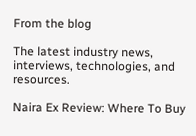From the blog

The latest industry news, interviews, technologies, and resources.

Naira Ex Review: Where To Buy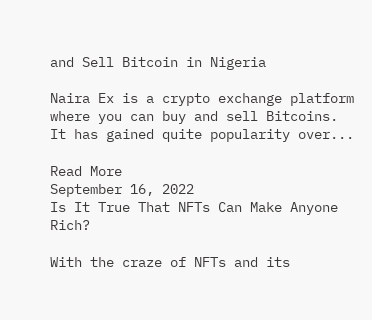and Sell Bitcoin in Nigeria

Naira Ex is a crypto exchange platform where you can buy and sell Bitcoins. It has gained quite popularity over...

Read More
September 16, 2022
Is It True That NFTs Can Make Anyone Rich?

With the craze of NFTs and its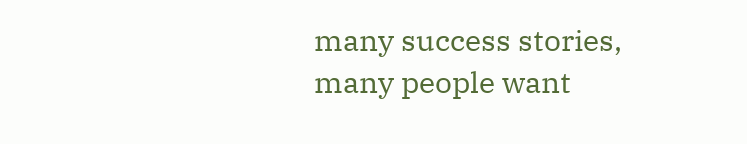many success stories, many people want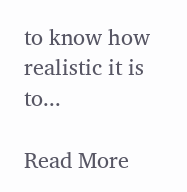to know how realistic it is to...

Read More